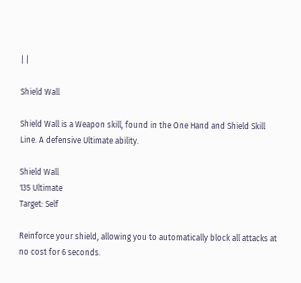| |

Shield Wall

Shield Wall is a Weapon skill, found in the One Hand and Shield Skill Line. A defensive Ultimate ability.

Shield Wall
135 Ultimate
Target: Self

Reinforce your shield, allowing you to automatically block all attacks at no cost for 6 seconds.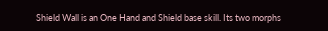Shield Wall is an One Hand and Shield base skill. Its two morphs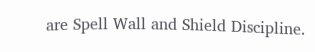are Spell Wall and Shield Discipline.